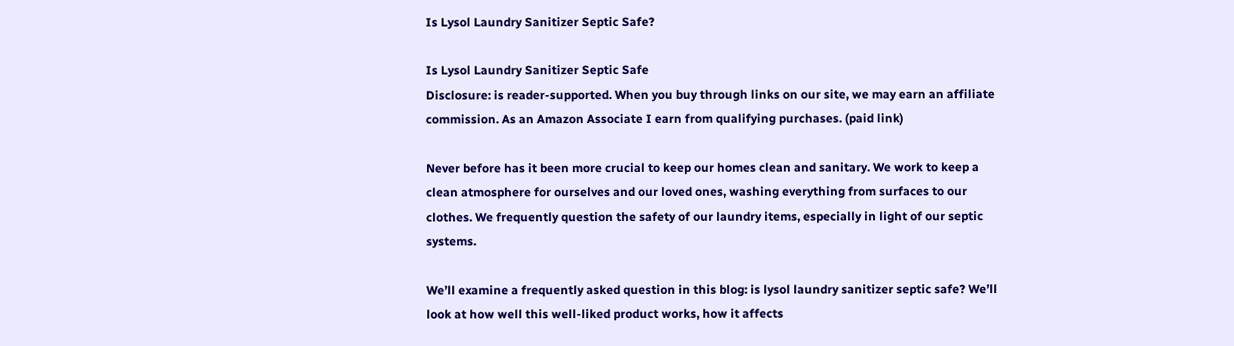Is Lysol Laundry Sanitizer Septic Safe?

Is Lysol Laundry Sanitizer Septic Safe
Disclosure: is reader-supported. When you buy through links on our site, we may earn an affiliate commission. As an Amazon Associate I earn from qualifying purchases. (paid link)

Never before has it been more crucial to keep our homes clean and sanitary. We work to keep a clean atmosphere for ourselves and our loved ones, washing everything from surfaces to our clothes. We frequently question the safety of our laundry items, especially in light of our septic systems.

We’ll examine a frequently asked question in this blog: is lysol laundry sanitizer septic safe? We’ll look at how well this well-liked product works, how it affects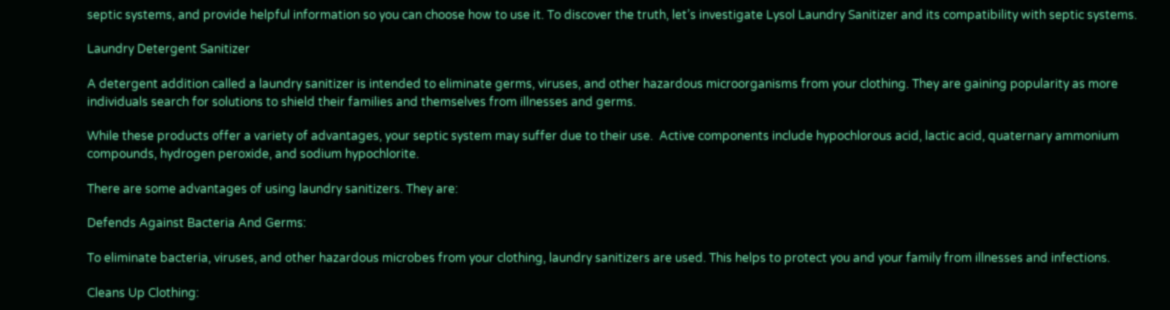septic systems, and provide helpful information so you can choose how to use it. To discover the truth, let’s investigate Lysol Laundry Sanitizer and its compatibility with septic systems.

Laundry Detergent Sanitizer

A detergent addition called a laundry sanitizer is intended to eliminate germs, viruses, and other hazardous microorganisms from your clothing. They are gaining popularity as more individuals search for solutions to shield their families and themselves from illnesses and germs.

While these products offer a variety of advantages, your septic system may suffer due to their use.  Active components include hypochlorous acid, lactic acid, quaternary ammonium compounds, hydrogen peroxide, and sodium hypochlorite.

There are some advantages of using laundry sanitizers. They are:

Defends Against Bacteria And Germs:

To eliminate bacteria, viruses, and other hazardous microbes from your clothing, laundry sanitizers are used. This helps to protect you and your family from illnesses and infections.

Cleans Up Clothing: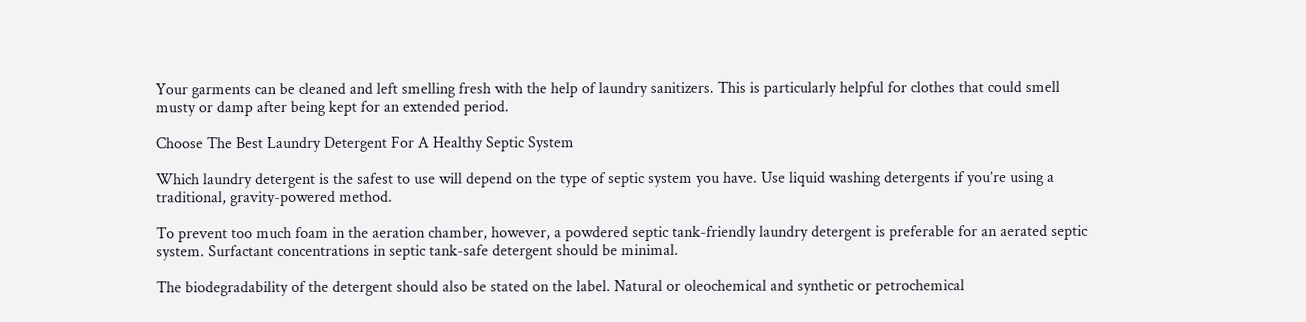Your garments can be cleaned and left smelling fresh with the help of laundry sanitizers. This is particularly helpful for clothes that could smell musty or damp after being kept for an extended period.

Choose The Best Laundry Detergent For A Healthy Septic System

Which laundry detergent is the safest to use will depend on the type of septic system you have. Use liquid washing detergents if you’re using a traditional, gravity-powered method.

To prevent too much foam in the aeration chamber, however, a powdered septic tank-friendly laundry detergent is preferable for an aerated septic system. Surfactant concentrations in septic tank-safe detergent should be minimal.

The biodegradability of the detergent should also be stated on the label. Natural or oleochemical and synthetic or petrochemical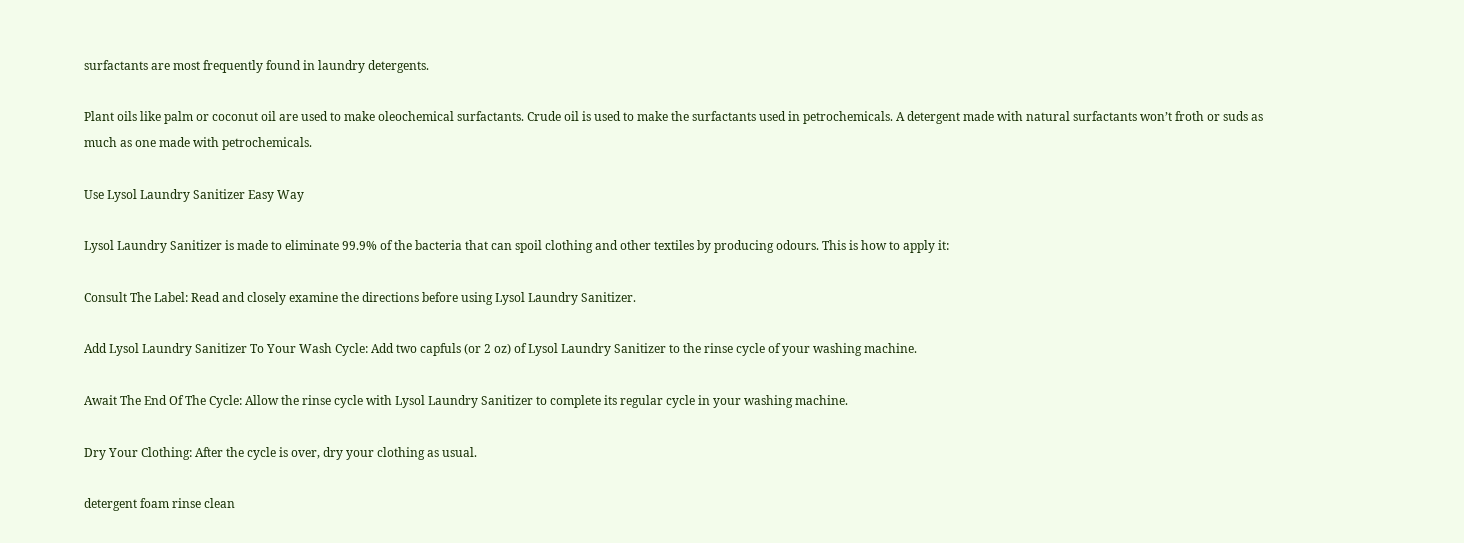surfactants are most frequently found in laundry detergents.

Plant oils like palm or coconut oil are used to make oleochemical surfactants. Crude oil is used to make the surfactants used in petrochemicals. A detergent made with natural surfactants won’t froth or suds as much as one made with petrochemicals.

Use Lysol Laundry Sanitizer Easy Way

Lysol Laundry Sanitizer is made to eliminate 99.9% of the bacteria that can spoil clothing and other textiles by producing odours. This is how to apply it:

Consult The Label: Read and closely examine the directions before using Lysol Laundry Sanitizer.

Add Lysol Laundry Sanitizer To Your Wash Cycle: Add two capfuls (or 2 oz) of Lysol Laundry Sanitizer to the rinse cycle of your washing machine.

Await The End Of The Cycle: Allow the rinse cycle with Lysol Laundry Sanitizer to complete its regular cycle in your washing machine.

Dry Your Clothing: After the cycle is over, dry your clothing as usual.

detergent foam rinse clean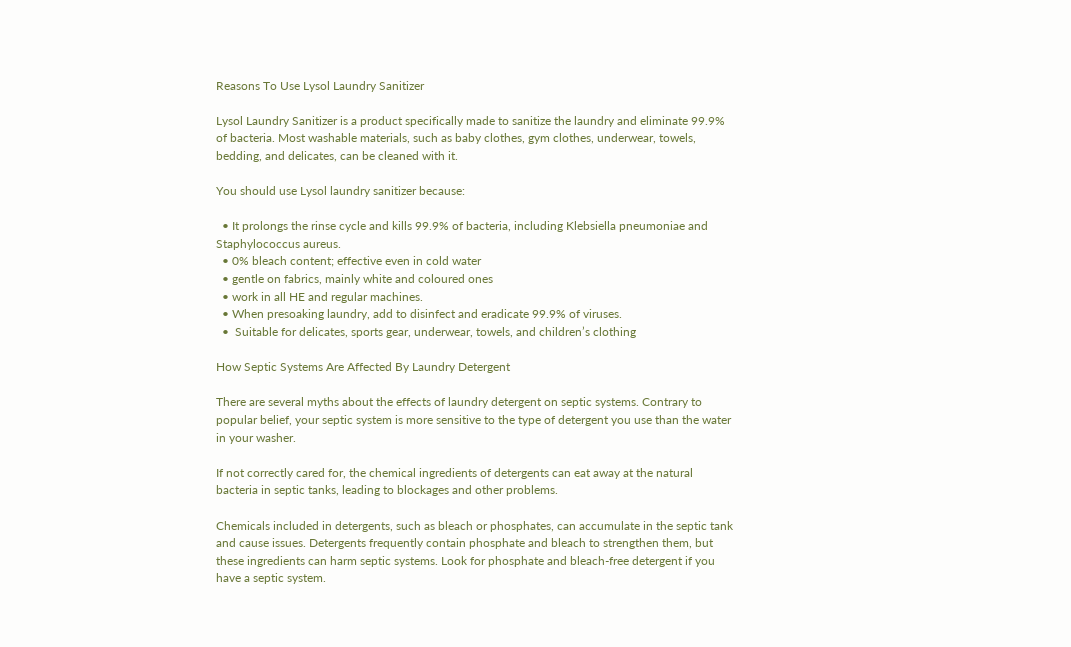Reasons To Use Lysol Laundry Sanitizer

Lysol Laundry Sanitizer is a product specifically made to sanitize the laundry and eliminate 99.9% of bacteria. Most washable materials, such as baby clothes, gym clothes, underwear, towels, bedding, and delicates, can be cleaned with it.

You should use Lysol laundry sanitizer because:

  • It prolongs the rinse cycle and kills 99.9% of bacteria, including Klebsiella pneumoniae and Staphylococcus aureus.
  • 0% bleach content; effective even in cold water
  • gentle on fabrics, mainly white and coloured ones
  • work in all HE and regular machines.
  • When presoaking laundry, add to disinfect and eradicate 99.9% of viruses.
  •  Suitable for delicates, sports gear, underwear, towels, and children’s clothing

How Septic Systems Are Affected By Laundry Detergent

There are several myths about the effects of laundry detergent on septic systems. Contrary to popular belief, your septic system is more sensitive to the type of detergent you use than the water in your washer.

If not correctly cared for, the chemical ingredients of detergents can eat away at the natural bacteria in septic tanks, leading to blockages and other problems.

Chemicals included in detergents, such as bleach or phosphates, can accumulate in the septic tank and cause issues. Detergents frequently contain phosphate and bleach to strengthen them, but these ingredients can harm septic systems. Look for phosphate and bleach-free detergent if you have a septic system.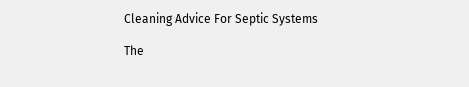Cleaning Advice For Septic Systems

The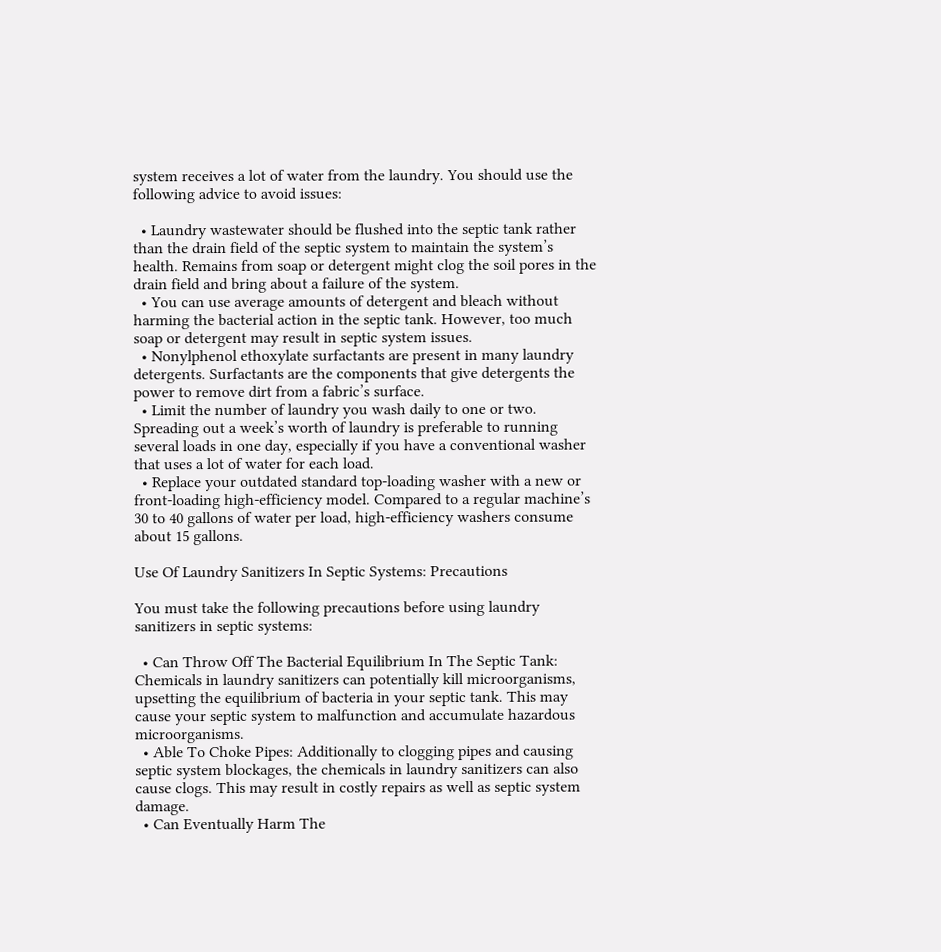system receives a lot of water from the laundry. You should use the following advice to avoid issues:

  • Laundry wastewater should be flushed into the septic tank rather than the drain field of the septic system to maintain the system’s health. Remains from soap or detergent might clog the soil pores in the drain field and bring about a failure of the system.
  • You can use average amounts of detergent and bleach without harming the bacterial action in the septic tank. However, too much soap or detergent may result in septic system issues.
  • Nonylphenol ethoxylate surfactants are present in many laundry detergents. Surfactants are the components that give detergents the power to remove dirt from a fabric’s surface.
  • Limit the number of laundry you wash daily to one or two. Spreading out a week’s worth of laundry is preferable to running several loads in one day, especially if you have a conventional washer that uses a lot of water for each load.
  • Replace your outdated standard top-loading washer with a new or front-loading high-efficiency model. Compared to a regular machine’s 30 to 40 gallons of water per load, high-efficiency washers consume about 15 gallons.

Use Of Laundry Sanitizers In Septic Systems: Precautions

You must take the following precautions before using laundry sanitizers in septic systems:

  • Can Throw Off The Bacterial Equilibrium In The Septic Tank: Chemicals in laundry sanitizers can potentially kill microorganisms, upsetting the equilibrium of bacteria in your septic tank. This may cause your septic system to malfunction and accumulate hazardous microorganisms.
  • Able To Choke Pipes: Additionally to clogging pipes and causing septic system blockages, the chemicals in laundry sanitizers can also cause clogs. This may result in costly repairs as well as septic system damage.
  • Can Eventually Harm The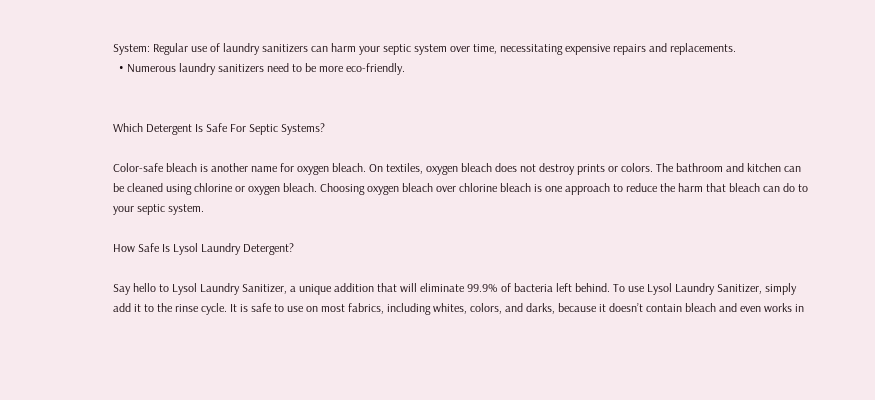System: Regular use of laundry sanitizers can harm your septic system over time, necessitating expensive repairs and replacements.
  • Numerous laundry sanitizers need to be more eco-friendly.


Which Detergent Is Safe For Septic Systems?

Color-safe bleach is another name for oxygen bleach. On textiles, oxygen bleach does not destroy prints or colors. The bathroom and kitchen can be cleaned using chlorine or oxygen bleach. Choosing oxygen bleach over chlorine bleach is one approach to reduce the harm that bleach can do to your septic system.

How Safe Is Lysol Laundry Detergent?

Say hello to Lysol Laundry Sanitizer, a unique addition that will eliminate 99.9% of bacteria left behind. To use Lysol Laundry Sanitizer, simply add it to the rinse cycle. It is safe to use on most fabrics, including whites, colors, and darks, because it doesn’t contain bleach and even works in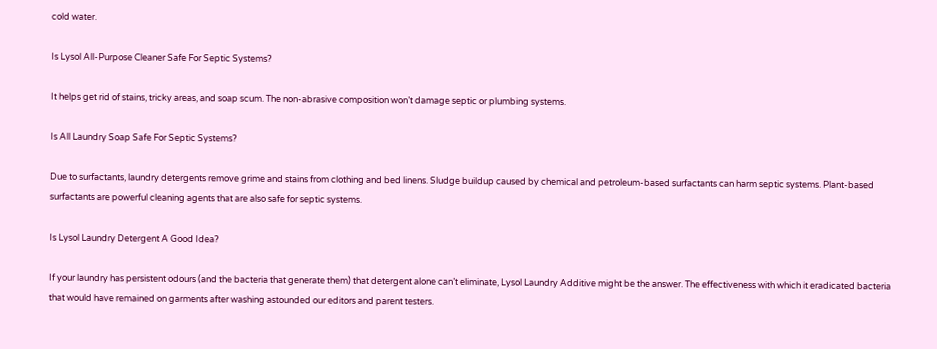cold water.

Is Lysol All-Purpose Cleaner Safe For Septic Systems?

It helps get rid of stains, tricky areas, and soap scum. The non-abrasive composition won’t damage septic or plumbing systems.

Is All Laundry Soap Safe For Septic Systems?

Due to surfactants, laundry detergents remove grime and stains from clothing and bed linens. Sludge buildup caused by chemical and petroleum-based surfactants can harm septic systems. Plant-based surfactants are powerful cleaning agents that are also safe for septic systems.

Is Lysol Laundry Detergent A Good Idea?

If your laundry has persistent odours (and the bacteria that generate them) that detergent alone can’t eliminate, Lysol Laundry Additive might be the answer. The effectiveness with which it eradicated bacteria that would have remained on garments after washing astounded our editors and parent testers.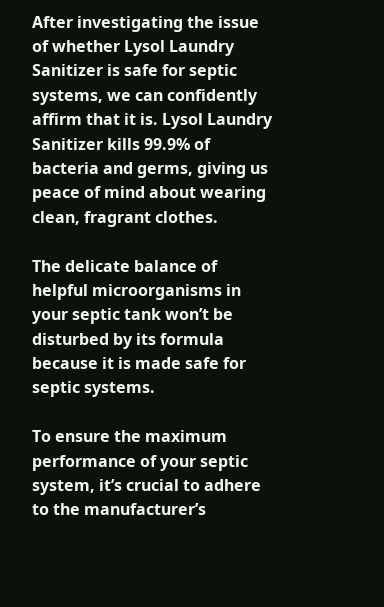After investigating the issue of whether Lysol Laundry Sanitizer is safe for septic systems, we can confidently affirm that it is. Lysol Laundry Sanitizer kills 99.9% of bacteria and germs, giving us peace of mind about wearing clean, fragrant clothes.

The delicate balance of helpful microorganisms in your septic tank won’t be disturbed by its formula because it is made safe for septic systems.

To ensure the maximum performance of your septic system, it’s crucial to adhere to the manufacturer’s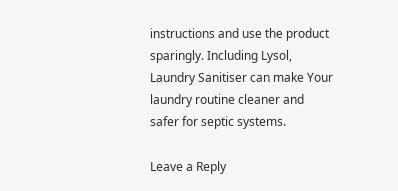instructions and use the product sparingly. Including Lysol, Laundry Sanitiser can make Your laundry routine cleaner and safer for septic systems.

Leave a Reply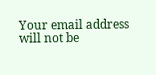Your email address will not be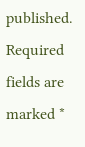published. Required fields are marked *